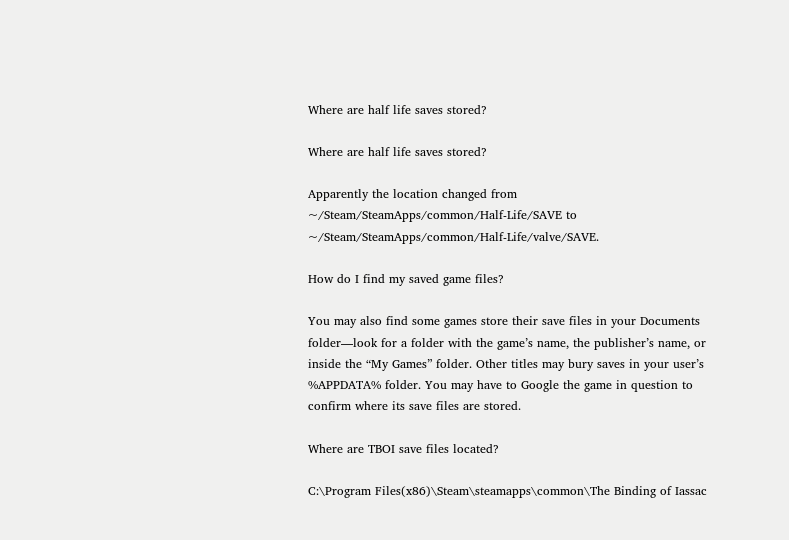Where are half life saves stored?

Where are half life saves stored?

Apparently the location changed from ~/Steam/SteamApps/common/Half-Life/SAVE to ~/Steam/SteamApps/common/Half-Life/valve/SAVE.

How do I find my saved game files?

You may also find some games store their save files in your Documents folder—look for a folder with the game’s name, the publisher’s name, or inside the “My Games” folder. Other titles may bury saves in your user’s %APPDATA% folder. You may have to Google the game in question to confirm where its save files are stored.

Where are TBOI save files located?

C:\Program Files(x86)\Steam\steamapps\common\The Binding of Iassac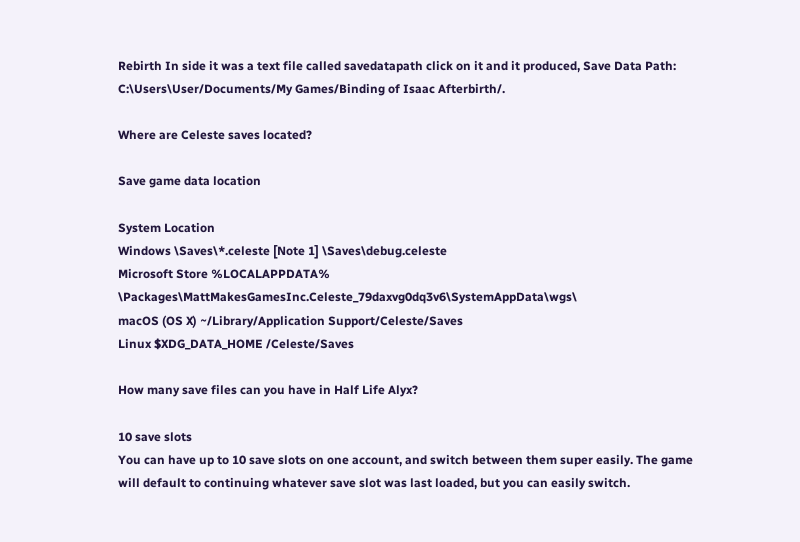Rebirth In side it was a text file called savedatapath click on it and it produced, Save Data Path: C:\Users\User/Documents/My Games/Binding of Isaac Afterbirth/.

Where are Celeste saves located?

Save game data location

System Location
Windows \Saves\*.celeste [Note 1] \Saves\debug.celeste
Microsoft Store %LOCALAPPDATA% \Packages\MattMakesGamesInc.Celeste_79daxvg0dq3v6\SystemAppData\wgs\
macOS (OS X) ~/Library/Application Support/Celeste/Saves
Linux $XDG_DATA_HOME /Celeste/Saves

How many save files can you have in Half Life Alyx?

10 save slots
You can have up to 10 save slots on one account, and switch between them super easily. The game will default to continuing whatever save slot was last loaded, but you can easily switch.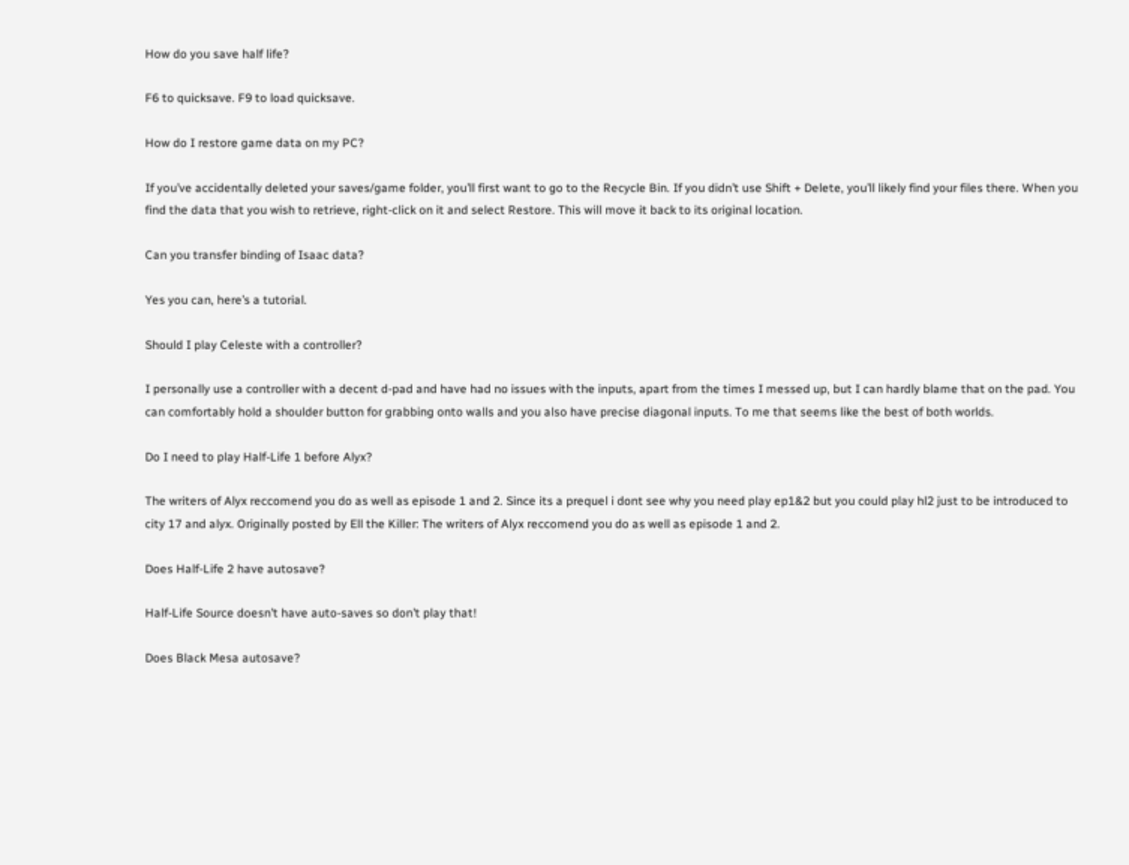How do you save half life?

F6 to quicksave. F9 to load quicksave.

How do I restore game data on my PC?

If you’ve accidentally deleted your saves/game folder, you’ll first want to go to the Recycle Bin. If you didn’t use Shift + Delete, you’ll likely find your files there. When you find the data that you wish to retrieve, right-click on it and select Restore. This will move it back to its original location.

Can you transfer binding of Isaac data?

Yes you can, here’s a tutorial.

Should I play Celeste with a controller?

I personally use a controller with a decent d-pad and have had no issues with the inputs, apart from the times I messed up, but I can hardly blame that on the pad. You can comfortably hold a shoulder button for grabbing onto walls and you also have precise diagonal inputs. To me that seems like the best of both worlds.

Do I need to play Half-Life 1 before Alyx?

The writers of Alyx reccomend you do as well as episode 1 and 2. Since its a prequel i dont see why you need play ep1&2 but you could play hl2 just to be introduced to city 17 and alyx. Originally posted by Ell the Killer: The writers of Alyx reccomend you do as well as episode 1 and 2.

Does Half-Life 2 have autosave?

Half-Life Source doesn’t have auto-saves so don’t play that!

Does Black Mesa autosave?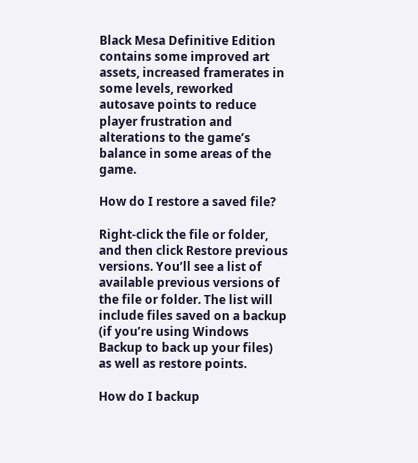Black Mesa Definitive Edition contains some improved art assets, increased framerates in some levels, reworked autosave points to reduce player frustration and alterations to the game’s balance in some areas of the game.

How do I restore a saved file?

Right-click the file or folder, and then click Restore previous versions. You’ll see a list of available previous versions of the file or folder. The list will include files saved on a backup (if you’re using Windows Backup to back up your files) as well as restore points.

How do I backup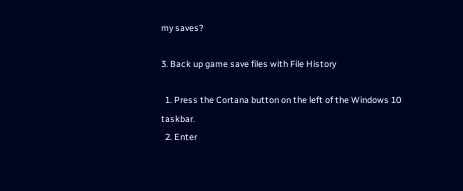my saves?

3. Back up game save files with File History

  1. Press the Cortana button on the left of the Windows 10 taskbar.
  2. Enter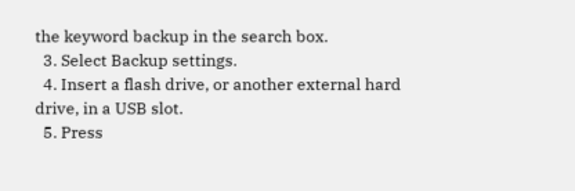the keyword backup in the search box.
  3. Select Backup settings.
  4. Insert a flash drive, or another external hard drive, in a USB slot.
  5. Press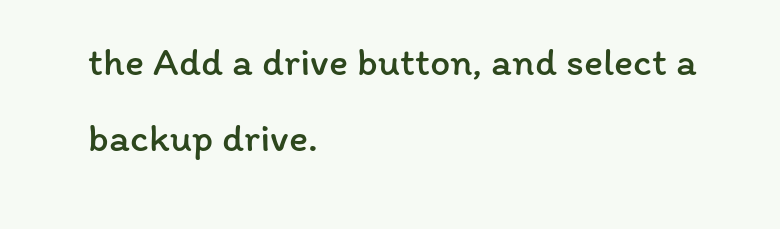the Add a drive button, and select a backup drive.